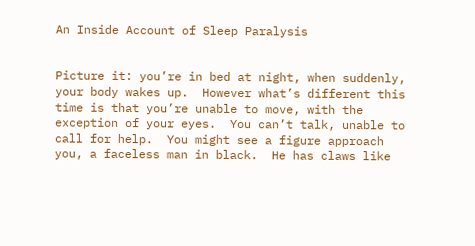An Inside Account of Sleep Paralysis


Picture it: you’re in bed at night, when suddenly, your body wakes up.  However what’s different this time is that you’re unable to move, with the exception of your eyes.  You can’t talk, unable to call for help.  You might see a figure approach you, a faceless man in black.  He has claws like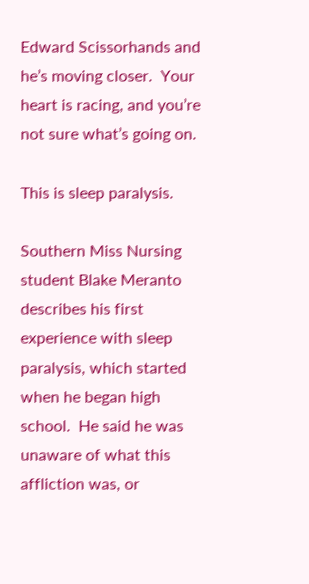Edward Scissorhands and he’s moving closer.  Your heart is racing, and you’re not sure what’s going on.

This is sleep paralysis.

Southern Miss Nursing student Blake Meranto describes his first experience with sleep paralysis, which started when he began high school.  He said he was unaware of what this affliction was, or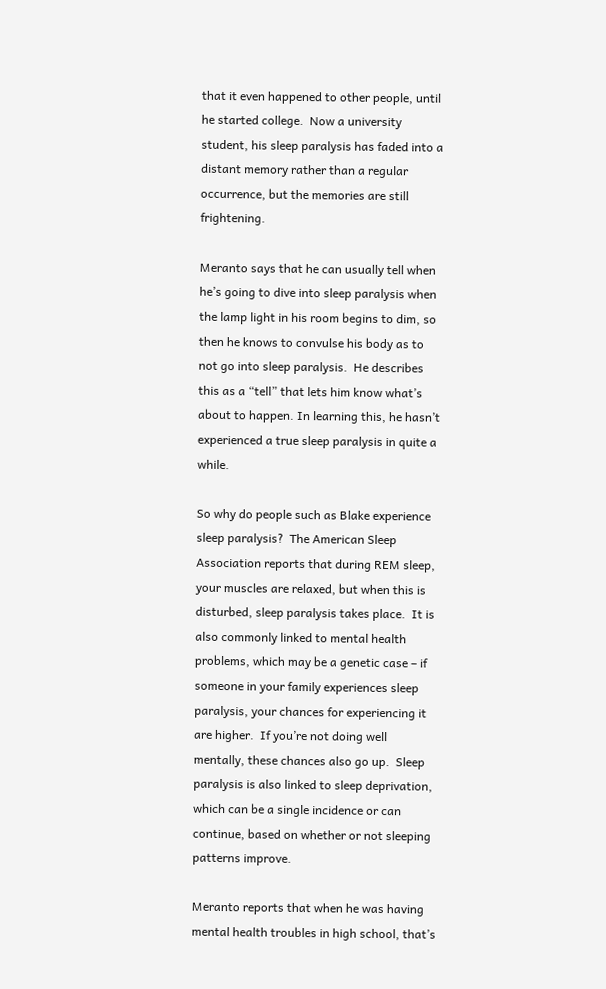that it even happened to other people, until he started college.  Now a university student, his sleep paralysis has faded into a distant memory rather than a regular occurrence, but the memories are still frightening.

Meranto says that he can usually tell when he’s going to dive into sleep paralysis when the lamp light in his room begins to dim, so then he knows to convulse his body as to not go into sleep paralysis.  He describes this as a “tell” that lets him know what’s about to happen. In learning this, he hasn’t experienced a true sleep paralysis in quite a while.

So why do people such as Blake experience sleep paralysis?  The American Sleep Association reports that during REM sleep, your muscles are relaxed, but when this is disturbed, sleep paralysis takes place.  It is also commonly linked to mental health problems, which may be a genetic case – if someone in your family experiences sleep paralysis, your chances for experiencing it are higher.  If you’re not doing well mentally, these chances also go up.  Sleep paralysis is also linked to sleep deprivation, which can be a single incidence or can continue, based on whether or not sleeping patterns improve.

Meranto reports that when he was having mental health troubles in high school, that’s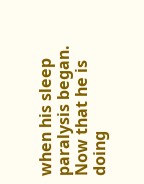when his sleep paralysis began.  Now that he is doing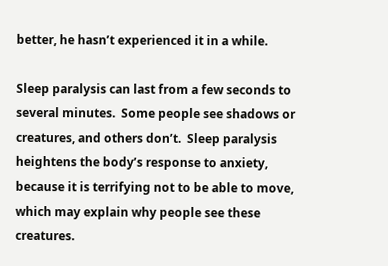better, he hasn’t experienced it in a while.

Sleep paralysis can last from a few seconds to several minutes.  Some people see shadows or creatures, and others don’t.  Sleep paralysis heightens the body’s response to anxiety, because it is terrifying not to be able to move, which may explain why people see these creatures.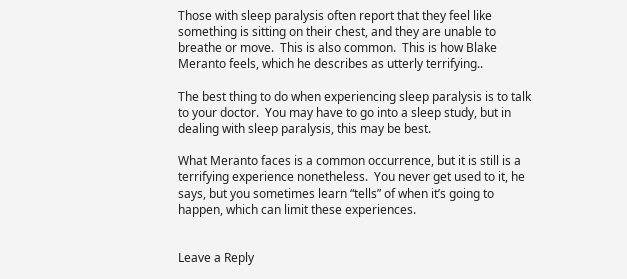Those with sleep paralysis often report that they feel like something is sitting on their chest, and they are unable to breathe or move.  This is also common.  This is how Blake Meranto feels, which he describes as utterly terrifying..

The best thing to do when experiencing sleep paralysis is to talk to your doctor.  You may have to go into a sleep study, but in dealing with sleep paralysis, this may be best.

What Meranto faces is a common occurrence, but it is still is a terrifying experience nonetheless.  You never get used to it, he says, but you sometimes learn “tells” of when it’s going to happen, which can limit these experiences.


Leave a Reply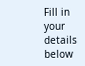Fill in your details below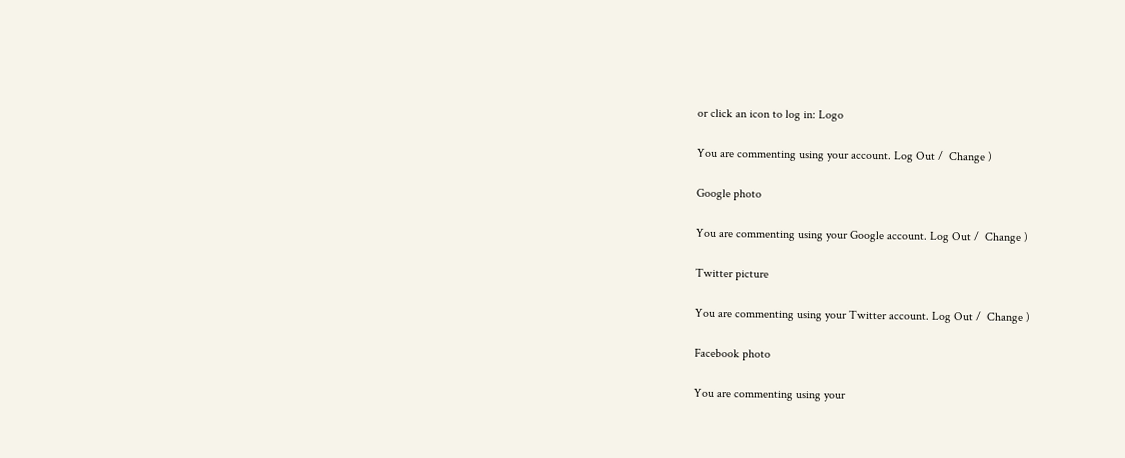or click an icon to log in: Logo

You are commenting using your account. Log Out /  Change )

Google photo

You are commenting using your Google account. Log Out /  Change )

Twitter picture

You are commenting using your Twitter account. Log Out /  Change )

Facebook photo

You are commenting using your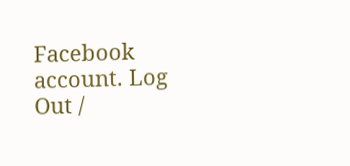Facebook account. Log Out /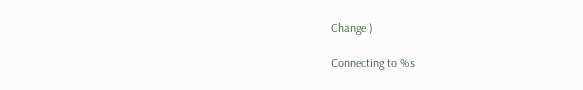Change )

Connecting to %s